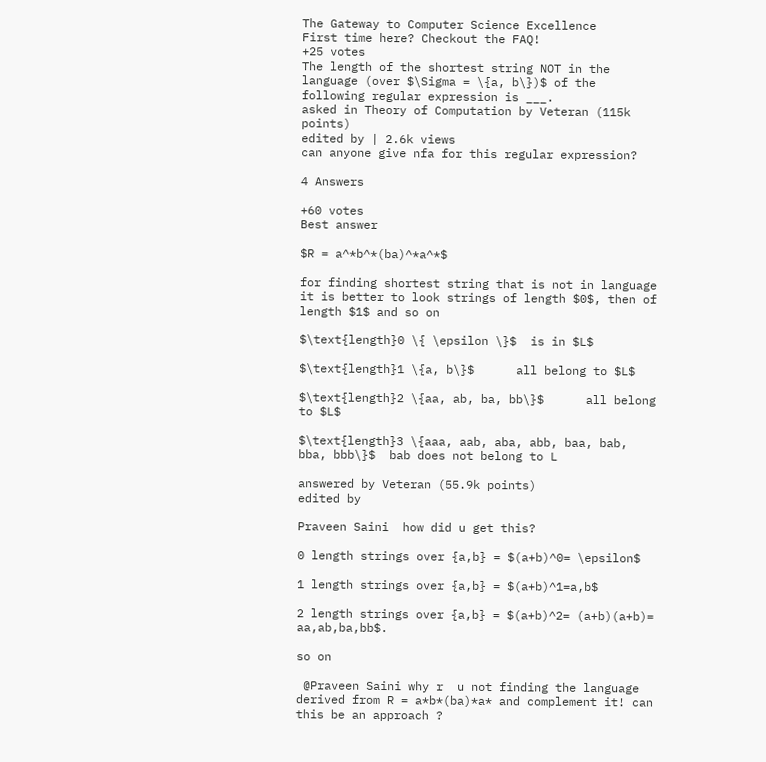The Gateway to Computer Science Excellence
First time here? Checkout the FAQ!
+25 votes
The length of the shortest string NOT in the language (over $\Sigma = \{a, b\})$ of the following regular expression is ___.
asked in Theory of Computation by Veteran (115k points)
edited by | 2.6k views
can anyone give nfa for this regular expression?

4 Answers

+60 votes
Best answer

$R = a^*b^*(ba)^*a^*$

for finding shortest string that is not in language it is better to look strings of length $0$, then of length $1$ and so on

$\text{length}0 \{ \epsilon \}$  is in $L$

$\text{length}1 \{a, b\}$      all belong to $L$

$\text{length}2 \{aa, ab, ba, bb\}$      all belong to $L$

$\text{length}3 \{aaa, aab, aba, abb, baa, bab, bba, bbb\}$  bab does not belong to L

answered by Veteran (55.9k points)
edited by

Praveen Saini  how did u get this?

0 length strings over {a,b} = $(a+b)^0= \epsilon$

1 length strings over {a,b} = $(a+b)^1=a,b$

2 length strings over {a,b} = $(a+b)^2= (a+b)(a+b)= aa,ab,ba,bb$.

so on

 @Praveen Saini why r  u not finding the language derived from R = a*b*(ba)*a* and complement it! can this be an approach ?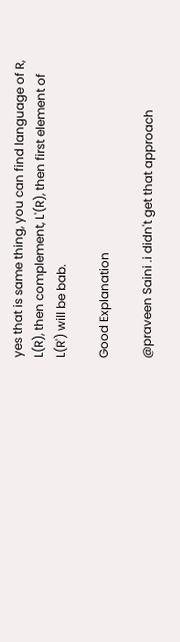yes that is same thing, you can find language of R, L(R), then complement, L'(R), then first element of L(R') will be bab.

Good Explanation

@praveen Saini .i didn't get that approach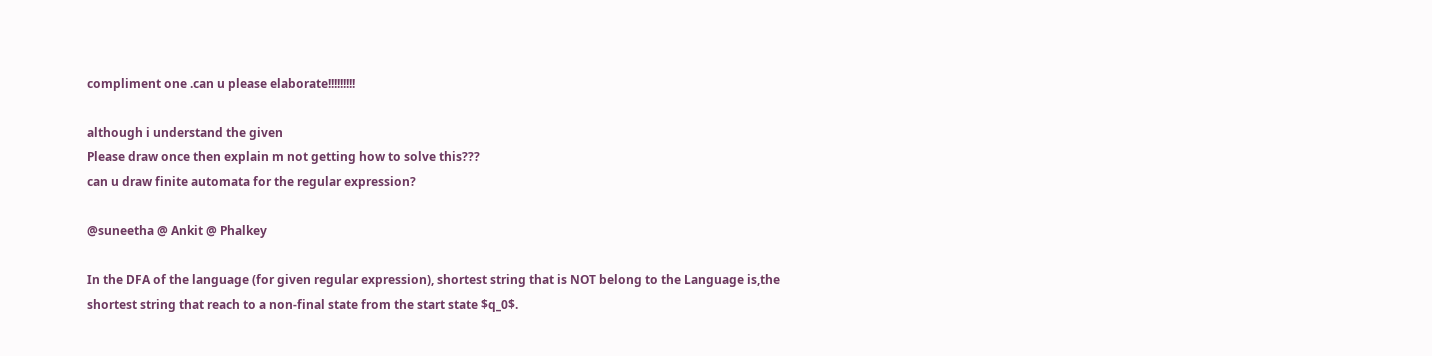compliment one .can u please elaborate!!!!!!!!!

although i understand the given
Please draw once then explain m not getting how to solve this???
can u draw finite automata for the regular expression?

@suneetha @ Ankit @ Phalkey

In the DFA of the language (for given regular expression), shortest string that is NOT belong to the Language is,the shortest string that reach to a non-final state from the start state $q_0$.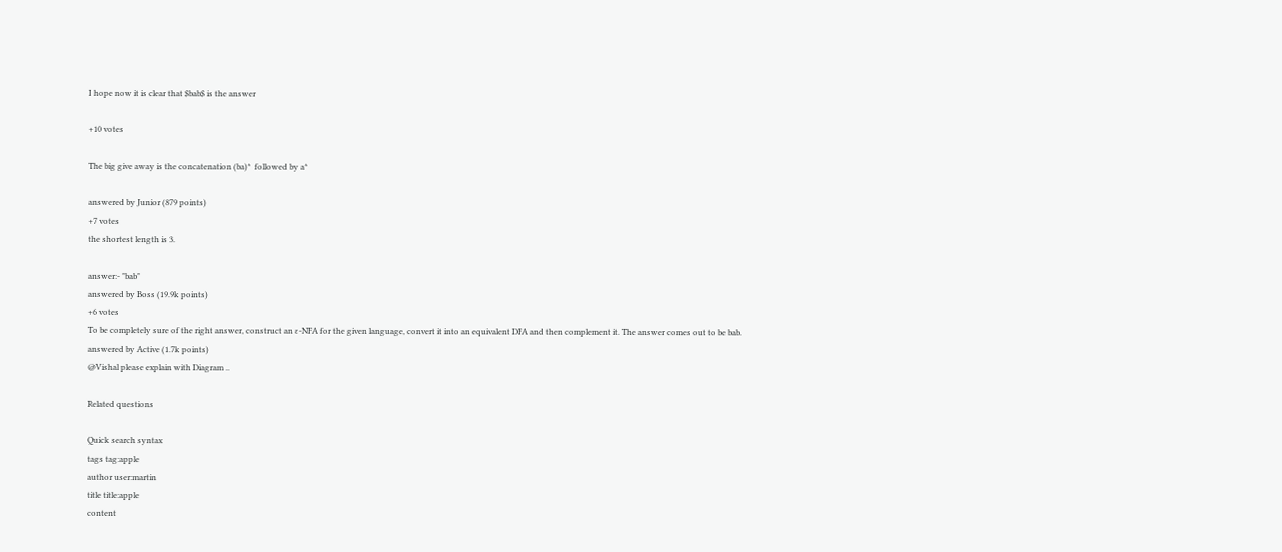I hope now it is clear that $bab$ is the answer

+10 votes

The big give away is the concatenation (ba)*  followed by a*

answered by Junior (879 points)
+7 votes
the shortest length is 3.

answer:- "bab"
answered by Boss (19.9k points)
+6 votes
To be completely sure of the right answer, construct an ɛ-NFA for the given language, convert it into an equivalent DFA and then complement it. The answer comes out to be bab.
answered by Active (1.7k points)
@Vishal please explain with Diagram ..

Related questions

Quick search syntax
tags tag:apple
author user:martin
title title:apple
content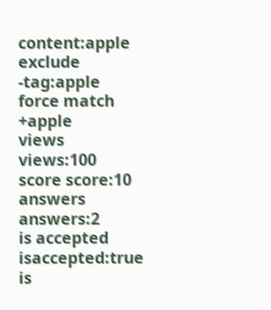content:apple
exclude -tag:apple
force match +apple
views views:100
score score:10
answers answers:2
is accepted isaccepted:true
is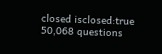closed isclosed:true
50,068 questions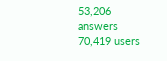53,206 answers
70,419 users